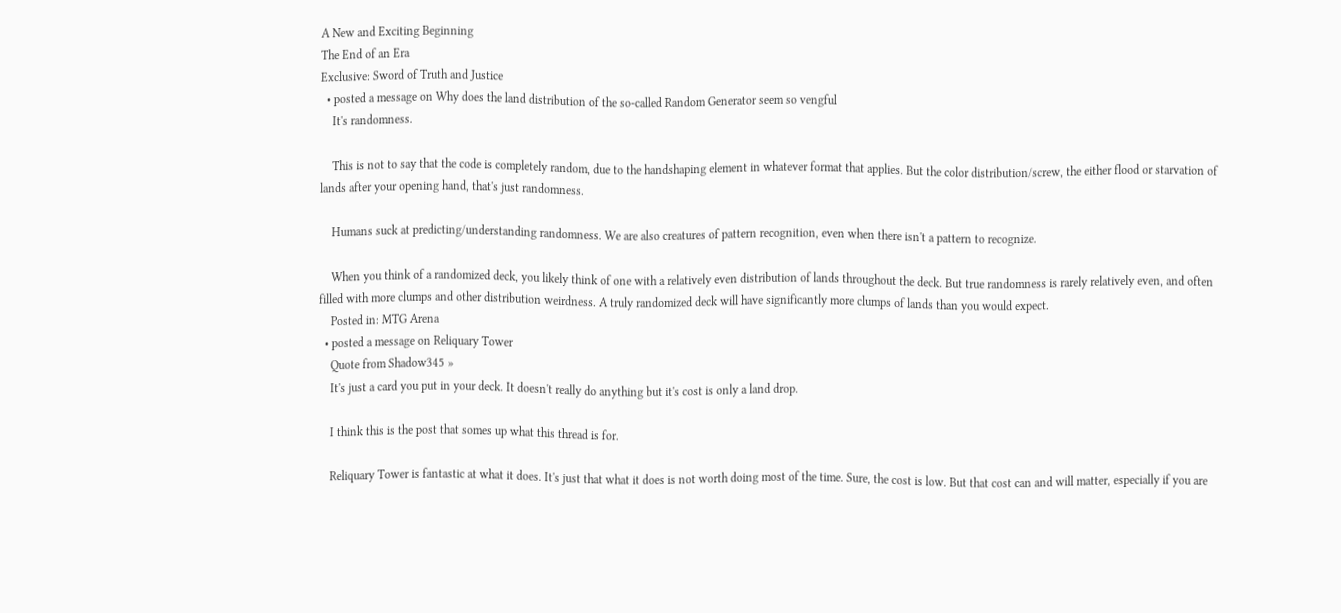A New and Exciting Beginning
The End of an Era
Exclusive: Sword of Truth and Justice
  • posted a message on Why does the land distribution of the so-called Random Generator seem so vengful
    It's randomness.

    This is not to say that the code is completely random, due to the handshaping element in whatever format that applies. But the color distribution/screw, the either flood or starvation of lands after your opening hand, that's just randomness.

    Humans suck at predicting/understanding randomness. We are also creatures of pattern recognition, even when there isn't a pattern to recognize.

    When you think of a randomized deck, you likely think of one with a relatively even distribution of lands throughout the deck. But true randomness is rarely relatively even, and often filled with more clumps and other distribution weirdness. A truly randomized deck will have significantly more clumps of lands than you would expect.
    Posted in: MTG Arena
  • posted a message on Reliquary Tower
    Quote from Shadow345 »
    It's just a card you put in your deck. It doesn't really do anything but it's cost is only a land drop.

    I think this is the post that somes up what this thread is for.

    Reliquary Tower is fantastic at what it does. It's just that what it does is not worth doing most of the time. Sure, the cost is low. But that cost can and will matter, especially if you are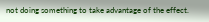not doing something to take advantage of the effect.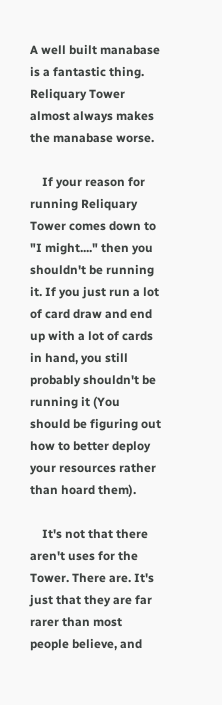A well built manabase is a fantastic thing. Reliquary Tower almost always makes the manabase worse.

    If your reason for running Reliquary Tower comes down to "I might...." then you shouldn't be running it. If you just run a lot of card draw and end up with a lot of cards in hand, you still probably shouldn't be running it (You should be figuring out how to better deploy your resources rather than hoard them).

    It's not that there aren't uses for the Tower. There are. It's just that they are far rarer than most people believe, and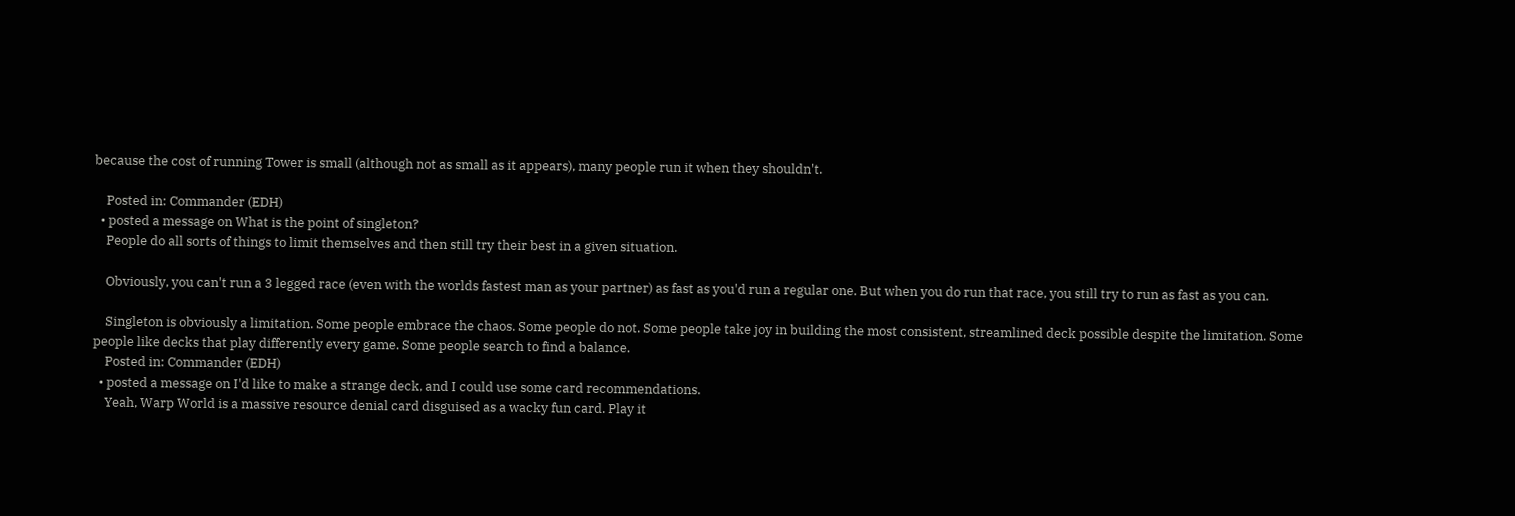because the cost of running Tower is small (although not as small as it appears), many people run it when they shouldn't.

    Posted in: Commander (EDH)
  • posted a message on What is the point of singleton?
    People do all sorts of things to limit themselves and then still try their best in a given situation.

    Obviously, you can't run a 3 legged race (even with the worlds fastest man as your partner) as fast as you'd run a regular one. But when you do run that race, you still try to run as fast as you can.

    Singleton is obviously a limitation. Some people embrace the chaos. Some people do not. Some people take joy in building the most consistent, streamlined deck possible despite the limitation. Some people like decks that play differently every game. Some people search to find a balance.
    Posted in: Commander (EDH)
  • posted a message on I'd like to make a strange deck, and I could use some card recommendations.
    Yeah, Warp World is a massive resource denial card disguised as a wacky fun card. Play it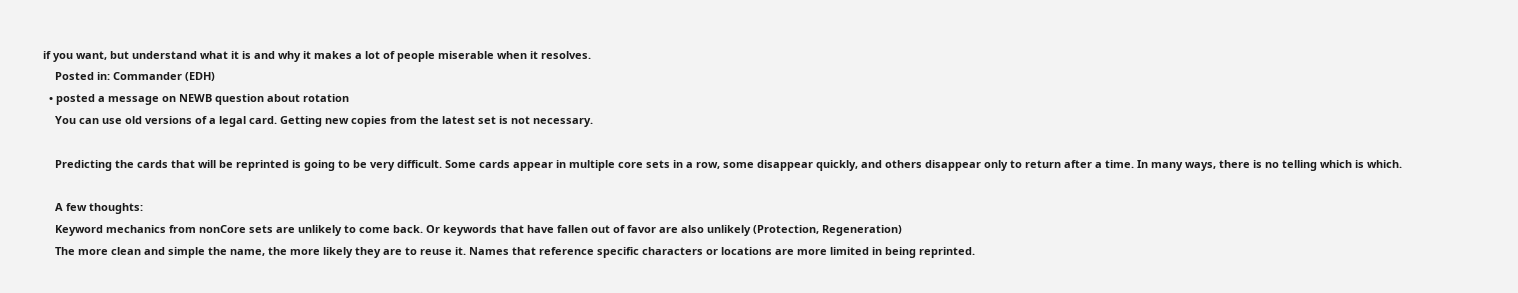if you want, but understand what it is and why it makes a lot of people miserable when it resolves.
    Posted in: Commander (EDH)
  • posted a message on NEWB question about rotation
    You can use old versions of a legal card. Getting new copies from the latest set is not necessary.

    Predicting the cards that will be reprinted is going to be very difficult. Some cards appear in multiple core sets in a row, some disappear quickly, and others disappear only to return after a time. In many ways, there is no telling which is which.

    A few thoughts:
    Keyword mechanics from nonCore sets are unlikely to come back. Or keywords that have fallen out of favor are also unlikely (Protection, Regeneration)
    The more clean and simple the name, the more likely they are to reuse it. Names that reference specific characters or locations are more limited in being reprinted.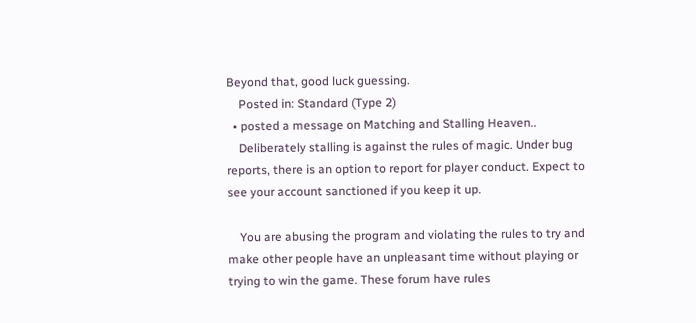Beyond that, good luck guessing.
    Posted in: Standard (Type 2)
  • posted a message on Matching and Stalling Heaven..
    Deliberately stalling is against the rules of magic. Under bug reports, there is an option to report for player conduct. Expect to see your account sanctioned if you keep it up.

    You are abusing the program and violating the rules to try and make other people have an unpleasant time without playing or trying to win the game. These forum have rules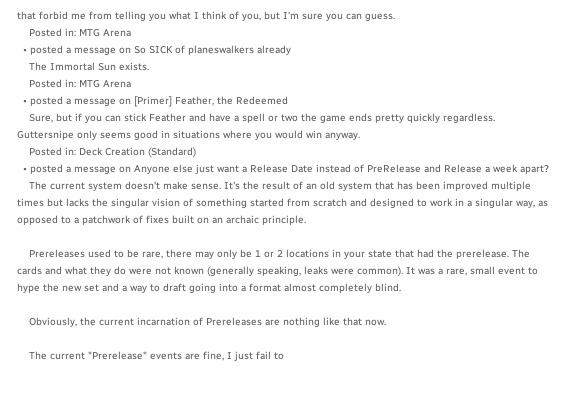that forbid me from telling you what I think of you, but I'm sure you can guess.
    Posted in: MTG Arena
  • posted a message on So SICK of planeswalkers already
    The Immortal Sun exists.
    Posted in: MTG Arena
  • posted a message on [Primer] Feather, the Redeemed
    Sure, but if you can stick Feather and have a spell or two the game ends pretty quickly regardless. Guttersnipe only seems good in situations where you would win anyway.
    Posted in: Deck Creation (Standard)
  • posted a message on Anyone else just want a Release Date instead of PreRelease and Release a week apart?
    The current system doesn't make sense. It's the result of an old system that has been improved multiple times but lacks the singular vision of something started from scratch and designed to work in a singular way, as opposed to a patchwork of fixes built on an archaic principle.

    Prereleases used to be rare, there may only be 1 or 2 locations in your state that had the prerelease. The cards and what they do were not known (generally speaking, leaks were common). It was a rare, small event to hype the new set and a way to draft going into a format almost completely blind.

    Obviously, the current incarnation of Prereleases are nothing like that now.

    The current "Prerelease" events are fine, I just fail to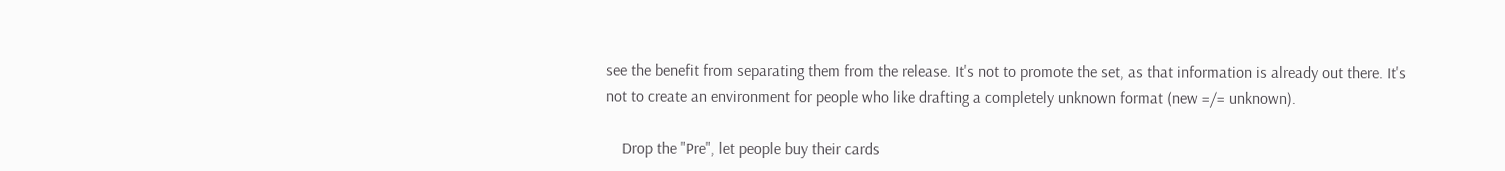see the benefit from separating them from the release. It's not to promote the set, as that information is already out there. It's not to create an environment for people who like drafting a completely unknown format (new =/= unknown).

    Drop the "Pre", let people buy their cards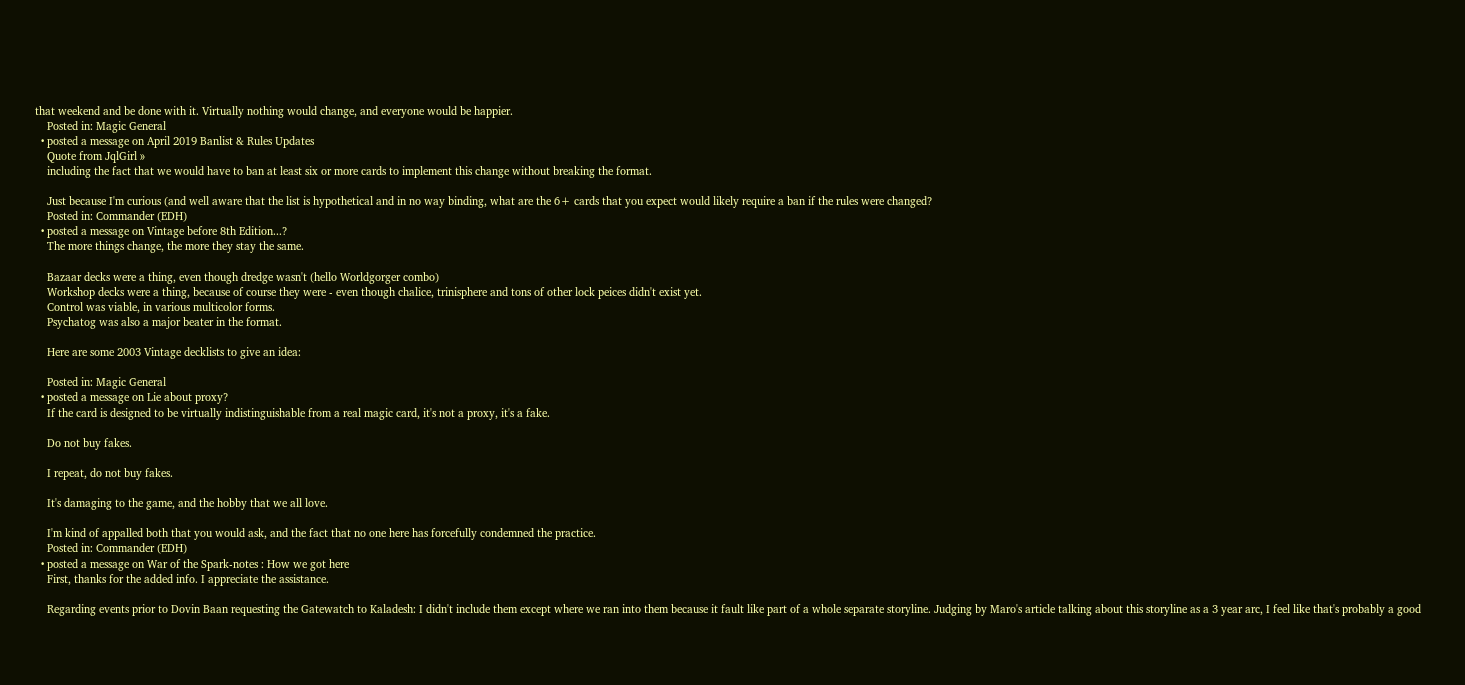that weekend and be done with it. Virtually nothing would change, and everyone would be happier.
    Posted in: Magic General
  • posted a message on April 2019 Banlist & Rules Updates
    Quote from JqlGirl »
    including the fact that we would have to ban at least six or more cards to implement this change without breaking the format.

    Just because I'm curious (and well aware that the list is hypothetical and in no way binding, what are the 6+ cards that you expect would likely require a ban if the rules were changed?
    Posted in: Commander (EDH)
  • posted a message on Vintage before 8th Edition...?
    The more things change, the more they stay the same.

    Bazaar decks were a thing, even though dredge wasn't (hello Worldgorger combo)
    Workshop decks were a thing, because of course they were - even though chalice, trinisphere and tons of other lock peices didn't exist yet.
    Control was viable, in various multicolor forms.
    Psychatog was also a major beater in the format.

    Here are some 2003 Vintage decklists to give an idea:

    Posted in: Magic General
  • posted a message on Lie about proxy?
    If the card is designed to be virtually indistinguishable from a real magic card, it's not a proxy, it's a fake.

    Do not buy fakes.

    I repeat, do not buy fakes.

    It's damaging to the game, and the hobby that we all love.

    I'm kind of appalled both that you would ask, and the fact that no one here has forcefully condemned the practice.
    Posted in: Commander (EDH)
  • posted a message on War of the Spark-notes : How we got here
    First, thanks for the added info. I appreciate the assistance.

    Regarding events prior to Dovin Baan requesting the Gatewatch to Kaladesh: I didn't include them except where we ran into them because it fault like part of a whole separate storyline. Judging by Maro's article talking about this storyline as a 3 year arc, I feel like that's probably a good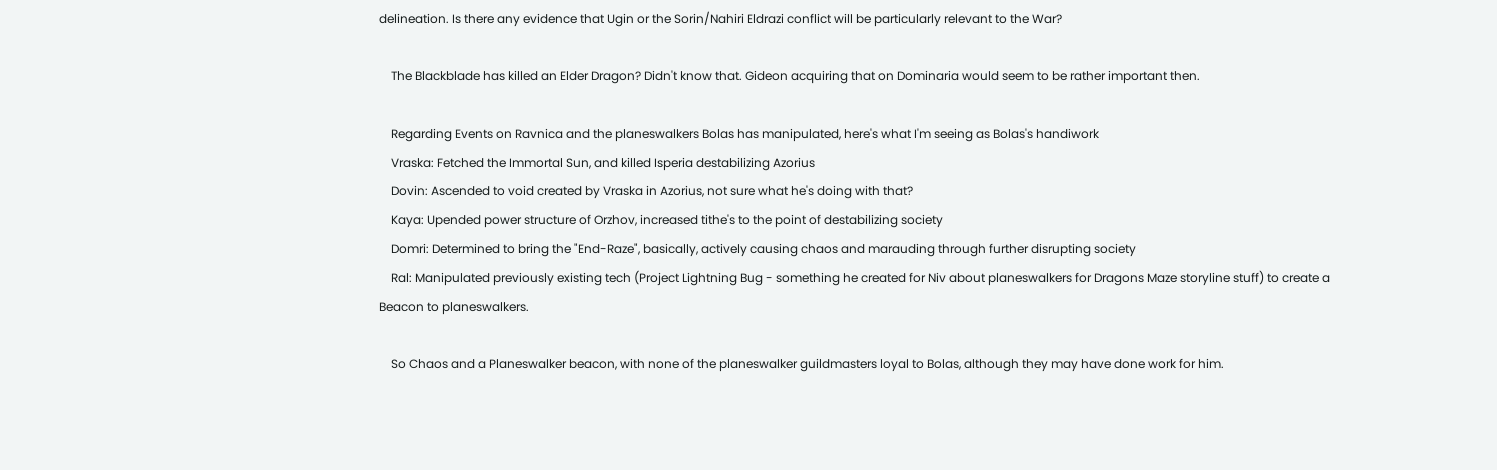delineation. Is there any evidence that Ugin or the Sorin/Nahiri Eldrazi conflict will be particularly relevant to the War?

    The Blackblade has killed an Elder Dragon? Didn't know that. Gideon acquiring that on Dominaria would seem to be rather important then.

    Regarding Events on Ravnica and the planeswalkers Bolas has manipulated, here's what I'm seeing as Bolas's handiwork
    Vraska: Fetched the Immortal Sun, and killed Isperia destabilizing Azorius
    Dovin: Ascended to void created by Vraska in Azorius, not sure what he's doing with that?
    Kaya: Upended power structure of Orzhov, increased tithe's to the point of destabilizing society
    Domri: Determined to bring the "End-Raze", basically, actively causing chaos and marauding through further disrupting society
    Ral: Manipulated previously existing tech (Project Lightning Bug - something he created for Niv about planeswalkers for Dragons Maze storyline stuff) to create a Beacon to planeswalkers.

    So Chaos and a Planeswalker beacon, with none of the planeswalker guildmasters loyal to Bolas, although they may have done work for him.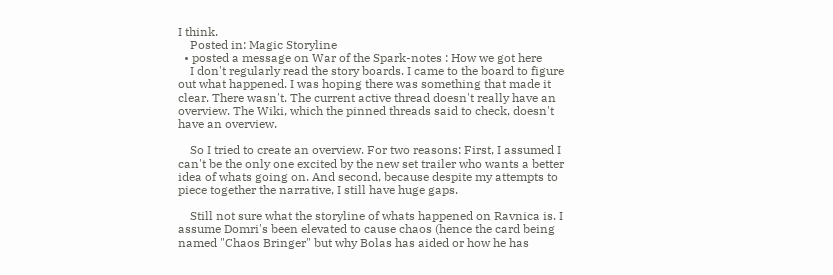I think.
    Posted in: Magic Storyline
  • posted a message on War of the Spark-notes : How we got here
    I don't regularly read the story boards. I came to the board to figure out what happened. I was hoping there was something that made it clear. There wasn't. The current active thread doesn't really have an overview. The Wiki, which the pinned threads said to check, doesn't have an overview.

    So I tried to create an overview. For two reasons: First, I assumed I can't be the only one excited by the new set trailer who wants a better idea of whats going on. And second, because despite my attempts to piece together the narrative, I still have huge gaps.

    Still not sure what the storyline of whats happened on Ravnica is. I assume Domri's been elevated to cause chaos (hence the card being named "Chaos Bringer" but why Bolas has aided or how he has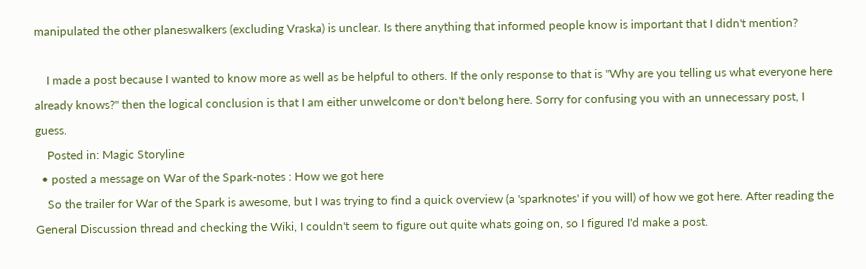manipulated the other planeswalkers (excluding Vraska) is unclear. Is there anything that informed people know is important that I didn't mention?

    I made a post because I wanted to know more as well as be helpful to others. If the only response to that is "Why are you telling us what everyone here already knows?" then the logical conclusion is that I am either unwelcome or don't belong here. Sorry for confusing you with an unnecessary post, I guess.
    Posted in: Magic Storyline
  • posted a message on War of the Spark-notes : How we got here
    So the trailer for War of the Spark is awesome, but I was trying to find a quick overview (a 'sparknotes' if you will) of how we got here. After reading the General Discussion thread and checking the Wiki, I couldn't seem to figure out quite whats going on, so I figured I'd make a post.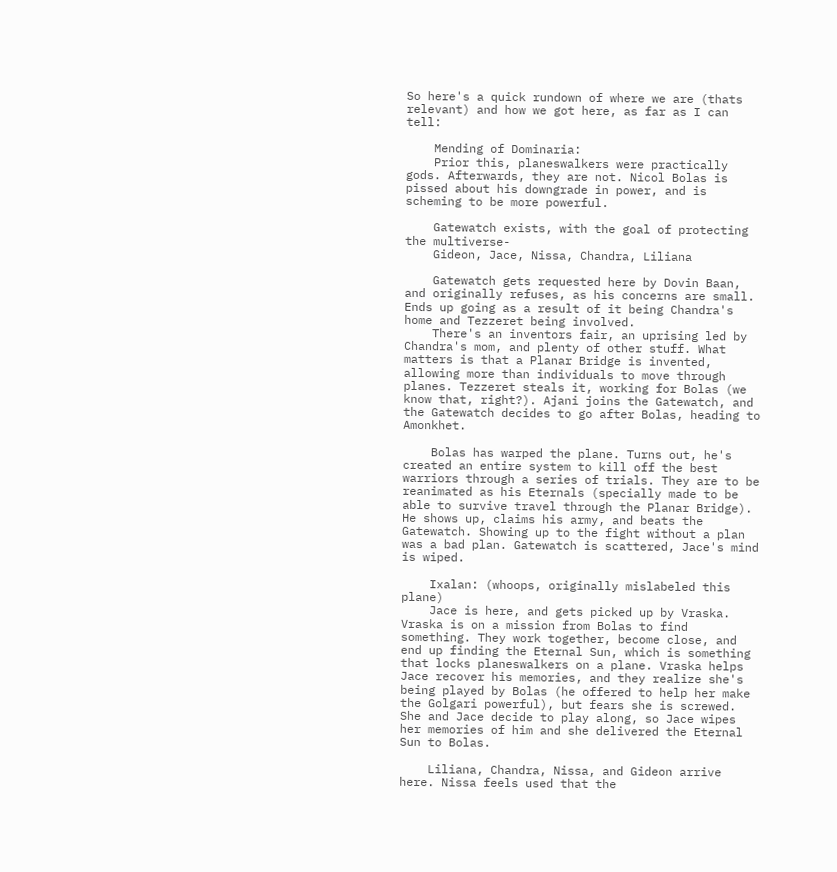So here's a quick rundown of where we are (thats relevant) and how we got here, as far as I can tell:

    Mending of Dominaria:
    Prior this, planeswalkers were practically gods. Afterwards, they are not. Nicol Bolas is pissed about his downgrade in power, and is scheming to be more powerful.

    Gatewatch exists, with the goal of protecting the multiverse-
    Gideon, Jace, Nissa, Chandra, Liliana

    Gatewatch gets requested here by Dovin Baan, and originally refuses, as his concerns are small. Ends up going as a result of it being Chandra's home and Tezzeret being involved.
    There's an inventors fair, an uprising led by Chandra's mom, and plenty of other stuff. What matters is that a Planar Bridge is invented, allowing more than individuals to move through planes. Tezzeret steals it, working for Bolas (we know that, right?). Ajani joins the Gatewatch, and the Gatewatch decides to go after Bolas, heading to Amonkhet.

    Bolas has warped the plane. Turns out, he's created an entire system to kill off the best warriors through a series of trials. They are to be reanimated as his Eternals (specially made to be able to survive travel through the Planar Bridge). He shows up, claims his army, and beats the Gatewatch. Showing up to the fight without a plan was a bad plan. Gatewatch is scattered, Jace's mind is wiped.

    Ixalan: (whoops, originally mislabeled this plane)
    Jace is here, and gets picked up by Vraska. Vraska is on a mission from Bolas to find something. They work together, become close, and end up finding the Eternal Sun, which is something that locks planeswalkers on a plane. Vraska helps Jace recover his memories, and they realize she's being played by Bolas (he offered to help her make the Golgari powerful), but fears she is screwed. She and Jace decide to play along, so Jace wipes her memories of him and she delivered the Eternal Sun to Bolas.

    Liliana, Chandra, Nissa, and Gideon arrive here. Nissa feels used that the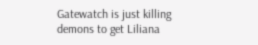Gatewatch is just killing demons to get Liliana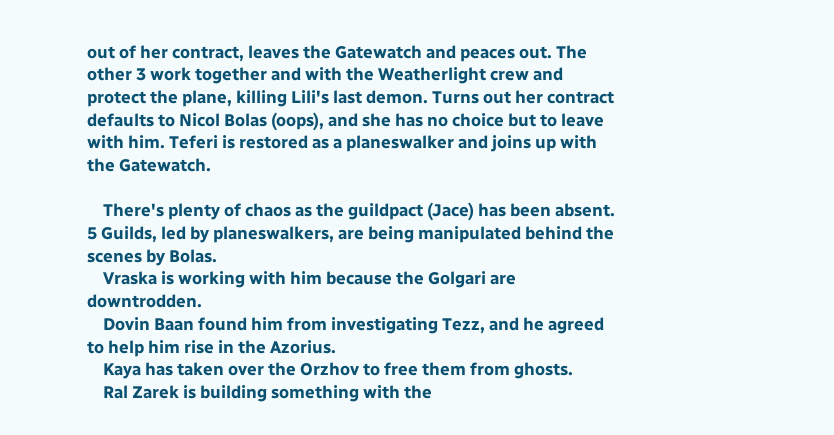out of her contract, leaves the Gatewatch and peaces out. The other 3 work together and with the Weatherlight crew and protect the plane, killing Lili's last demon. Turns out her contract defaults to Nicol Bolas (oops), and she has no choice but to leave with him. Teferi is restored as a planeswalker and joins up with the Gatewatch.

    There's plenty of chaos as the guildpact (Jace) has been absent. 5 Guilds, led by planeswalkers, are being manipulated behind the scenes by Bolas.
    Vraska is working with him because the Golgari are downtrodden.
    Dovin Baan found him from investigating Tezz, and he agreed to help him rise in the Azorius.
    Kaya has taken over the Orzhov to free them from ghosts.
    Ral Zarek is building something with the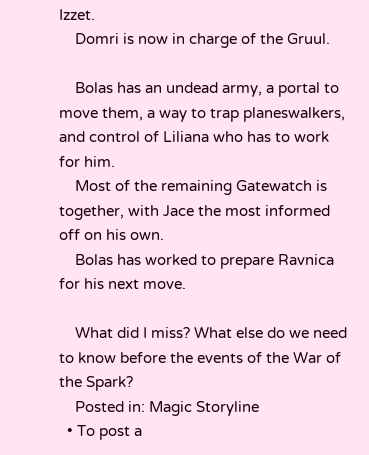Izzet.
    Domri is now in charge of the Gruul.

    Bolas has an undead army, a portal to move them, a way to trap planeswalkers, and control of Liliana who has to work for him.
    Most of the remaining Gatewatch is together, with Jace the most informed off on his own.
    Bolas has worked to prepare Ravnica for his next move.

    What did I miss? What else do we need to know before the events of the War of the Spark?
    Posted in: Magic Storyline
  • To post a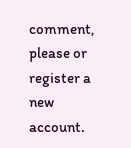comment, please or register a new account.